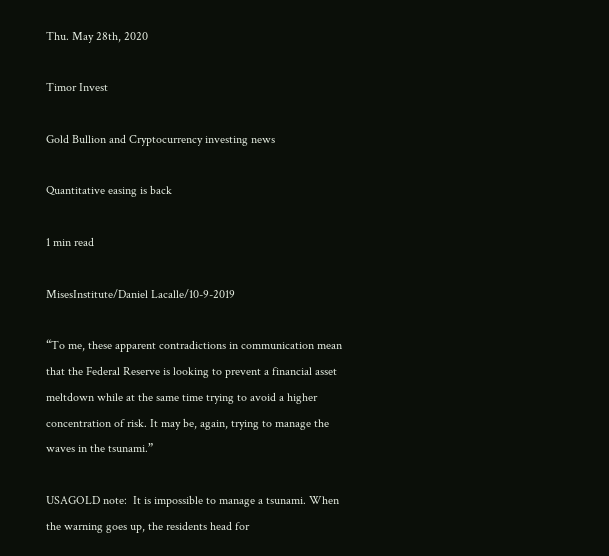Thu. May 28th, 2020

Timor Invest

Gold Bullion and Cryptocurrency investing news

Quantitative easing is back

1 min read

MisesInstitute/Daniel Lacalle/10-9-2019

“To me, these apparent contradictions in communication mean that the Federal Reserve is looking to prevent a financial asset meltdown while at the same time trying to avoid a higher concentration of risk. It may be, again, trying to manage the waves in the tsunami.”

USAGOLD note:  It is impossible to manage a tsunami. When the warning goes up, the residents head for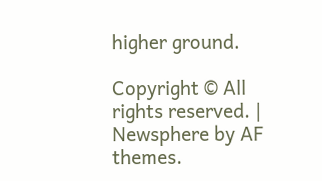higher ground.

Copyright © All rights reserved. | Newsphere by AF themes.